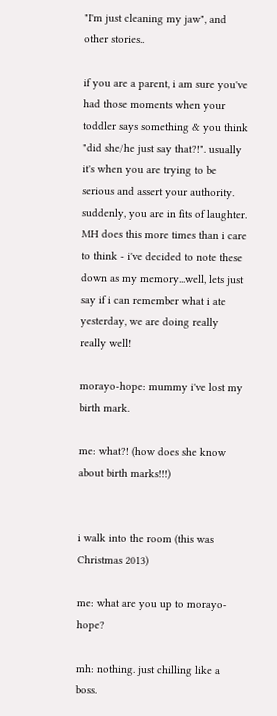"I'm just cleaning my jaw", and other stories..

if you are a parent, i am sure you've had those moments when your toddler says something & you think "did she/he just say that?!". usually it's when you are trying to be serious and assert your authority. suddenly, you are in fits of laughter. MH does this more times than i care to think - i've decided to note these down as my memory...well, lets just say if i can remember what i ate yesterday, we are doing really really well!

morayo-hope: mummy i've lost my birth mark.

me: what?! (how does she know about birth marks!!!)


i walk into the room (this was Christmas 2013)

me: what are you up to morayo-hope?

mh: nothing. just chilling like a boss.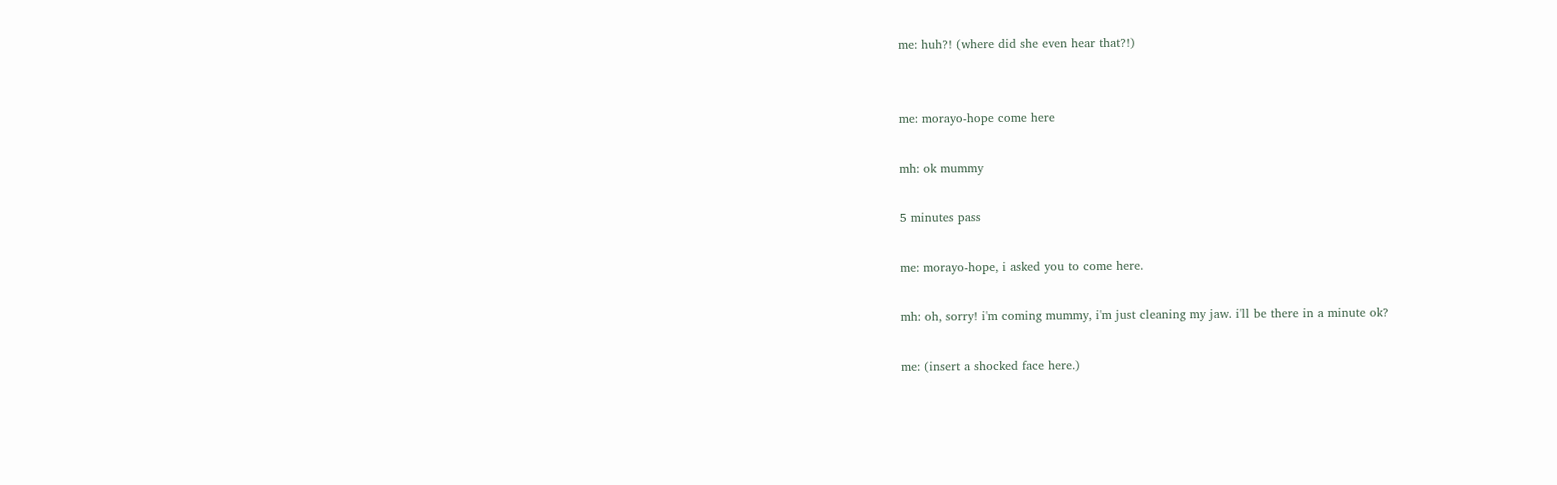me: huh?! (where did she even hear that?!)


me: morayo-hope come here

mh: ok mummy

5 minutes pass

me: morayo-hope, i asked you to come here.

mh: oh, sorry! i'm coming mummy, i'm just cleaning my jaw. i'll be there in a minute ok?

me: (insert a shocked face here.)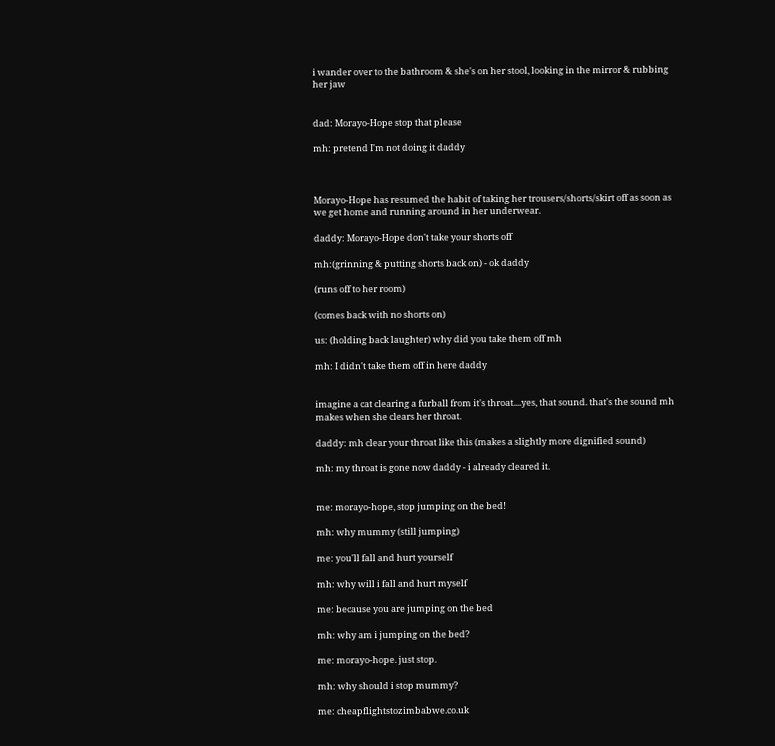i wander over to the bathroom & she's on her stool, looking in the mirror & rubbing her jaw


dad: Morayo-Hope stop that please

mh: pretend I'm not doing it daddy



Morayo-Hope has resumed the habit of taking her trousers/shorts/skirt off as soon as we get home and running around in her underwear.

daddy: Morayo-Hope don't take your shorts off

mh:(grinning & putting shorts back on) - ok daddy

(runs off to her room)

(comes back with no shorts on)

us: (holding back laughter) why did you take them off mh

mh: I didn't take them off in here daddy


imagine a cat clearing a furball from it's throat....yes, that sound. that's the sound mh makes when she clears her throat.

daddy: mh clear your throat like this (makes a slightly more dignified sound)

mh: my throat is gone now daddy - i already cleared it.


me: morayo-hope, stop jumping on the bed!

mh: why mummy (still jumping)

me: you'll fall and hurt yourself

mh: why will i fall and hurt myself

me: because you are jumping on the bed

mh: why am i jumping on the bed?

me: morayo-hope. just stop.

mh: why should i stop mummy?

me: cheapflightstozimbabwe.co.uk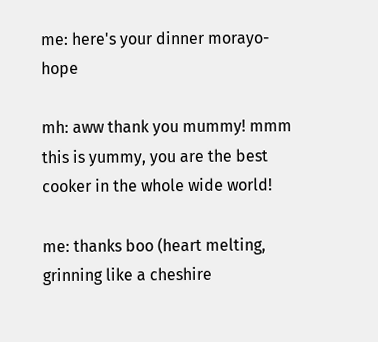me: here's your dinner morayo-hope

mh: aww thank you mummy! mmm this is yummy, you are the best cooker in the whole wide world!

me: thanks boo (heart melting, grinning like a cheshire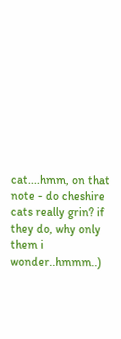cat....hmm, on that note - do cheshire cats really grin? if they do, why only them i wonder..hmmm..)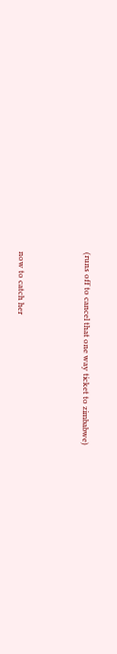(runs off to cancel that one way ticket to zimbabwe)



now to catch her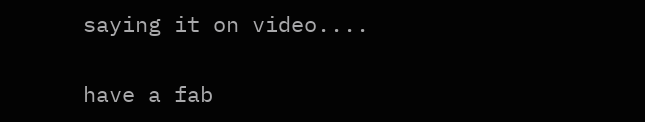saying it on video....

have a fab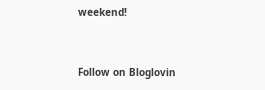weekend!


Follow on Bloglovin